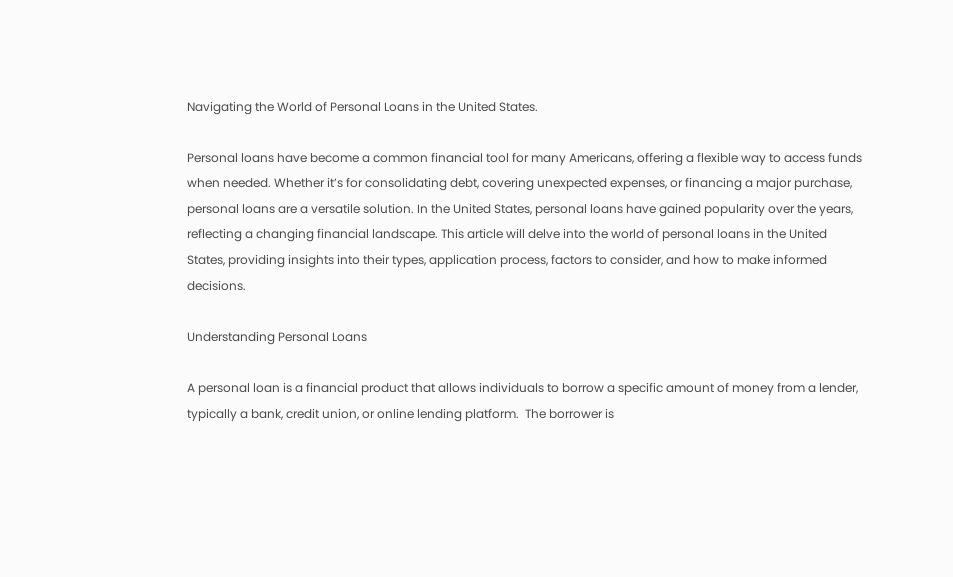Navigating the World of Personal Loans in the United States.

Personal loans have become a common financial tool for many Americans, offering a flexible way to access funds when needed. Whether it’s for consolidating debt, covering unexpected expenses, or financing a major purchase, personal loans are a versatile solution. In the United States, personal loans have gained popularity over the years, reflecting a changing financial landscape. This article will delve into the world of personal loans in the United States, providing insights into their types, application process, factors to consider, and how to make informed decisions.

Understanding Personal Loans

A personal loan is a financial product that allows individuals to borrow a specific amount of money from a lender, typically a bank, credit union, or online lending platform.  The borrower is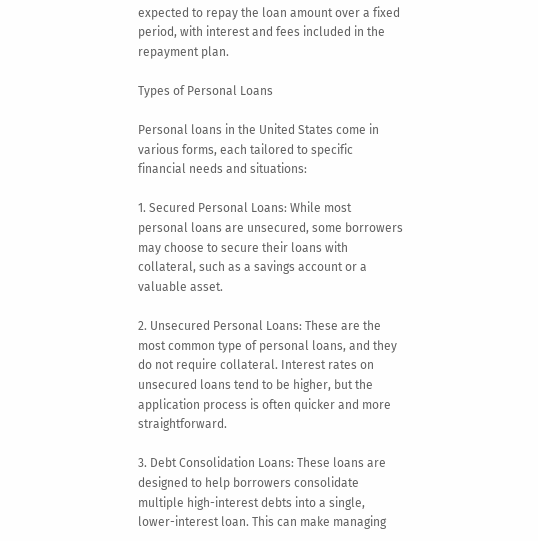expected to repay the loan amount over a fixed period, with interest and fees included in the repayment plan.

Types of Personal Loans

Personal loans in the United States come in various forms, each tailored to specific financial needs and situations:

1. Secured Personal Loans: While most personal loans are unsecured, some borrowers may choose to secure their loans with collateral, such as a savings account or a valuable asset.

2. Unsecured Personal Loans: These are the most common type of personal loans, and they do not require collateral. Interest rates on unsecured loans tend to be higher, but the application process is often quicker and more straightforward.

3. Debt Consolidation Loans: These loans are designed to help borrowers consolidate multiple high-interest debts into a single, lower-interest loan. This can make managing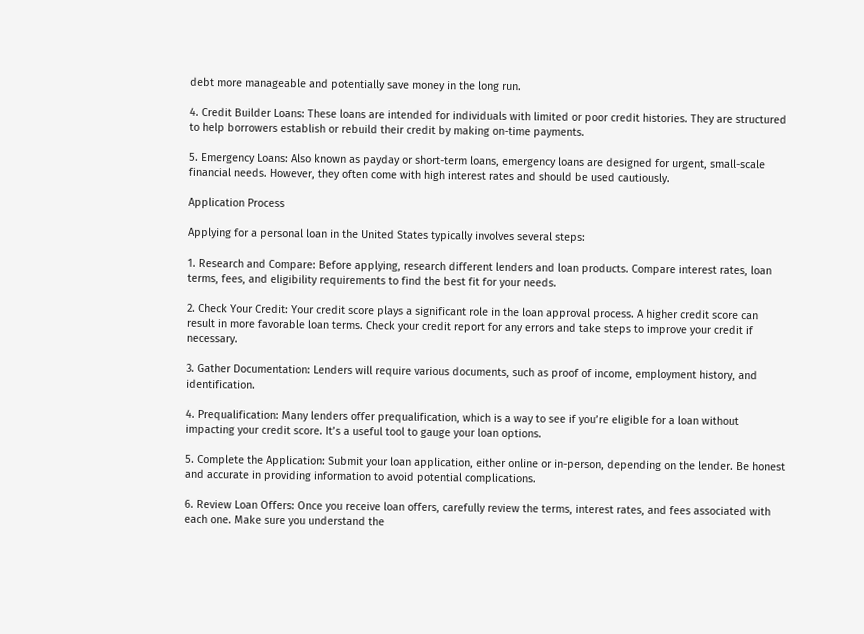debt more manageable and potentially save money in the long run.

4. Credit Builder Loans: These loans are intended for individuals with limited or poor credit histories. They are structured to help borrowers establish or rebuild their credit by making on-time payments.

5. Emergency Loans: Also known as payday or short-term loans, emergency loans are designed for urgent, small-scale financial needs. However, they often come with high interest rates and should be used cautiously.

Application Process

Applying for a personal loan in the United States typically involves several steps:

1. Research and Compare: Before applying, research different lenders and loan products. Compare interest rates, loan terms, fees, and eligibility requirements to find the best fit for your needs.

2. Check Your Credit: Your credit score plays a significant role in the loan approval process. A higher credit score can result in more favorable loan terms. Check your credit report for any errors and take steps to improve your credit if necessary.

3. Gather Documentation: Lenders will require various documents, such as proof of income, employment history, and identification.

4. Prequalification: Many lenders offer prequalification, which is a way to see if you’re eligible for a loan without impacting your credit score. It’s a useful tool to gauge your loan options.

5. Complete the Application: Submit your loan application, either online or in-person, depending on the lender. Be honest and accurate in providing information to avoid potential complications.

6. Review Loan Offers: Once you receive loan offers, carefully review the terms, interest rates, and fees associated with each one. Make sure you understand the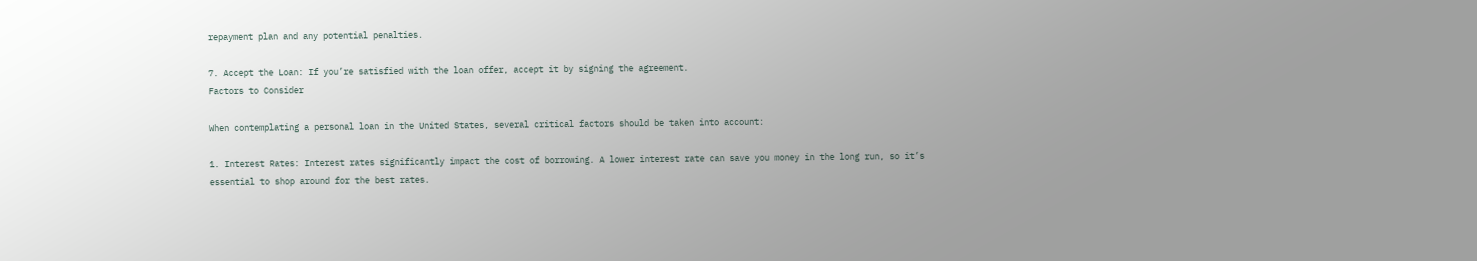repayment plan and any potential penalties.

7. Accept the Loan: If you’re satisfied with the loan offer, accept it by signing the agreement.
Factors to Consider

When contemplating a personal loan in the United States, several critical factors should be taken into account:

1. Interest Rates: Interest rates significantly impact the cost of borrowing. A lower interest rate can save you money in the long run, so it’s essential to shop around for the best rates.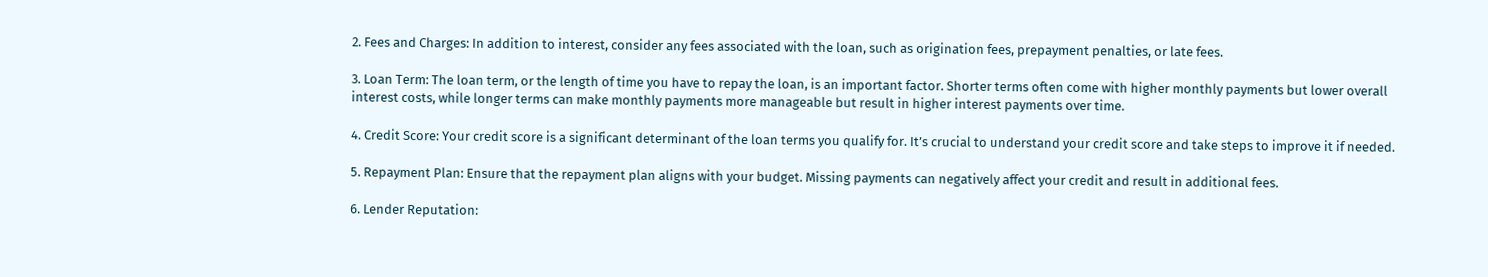2. Fees and Charges: In addition to interest, consider any fees associated with the loan, such as origination fees, prepayment penalties, or late fees.

3. Loan Term: The loan term, or the length of time you have to repay the loan, is an important factor. Shorter terms often come with higher monthly payments but lower overall interest costs, while longer terms can make monthly payments more manageable but result in higher interest payments over time.

4. Credit Score: Your credit score is a significant determinant of the loan terms you qualify for. It’s crucial to understand your credit score and take steps to improve it if needed.

5. Repayment Plan: Ensure that the repayment plan aligns with your budget. Missing payments can negatively affect your credit and result in additional fees.

6. Lender Reputation: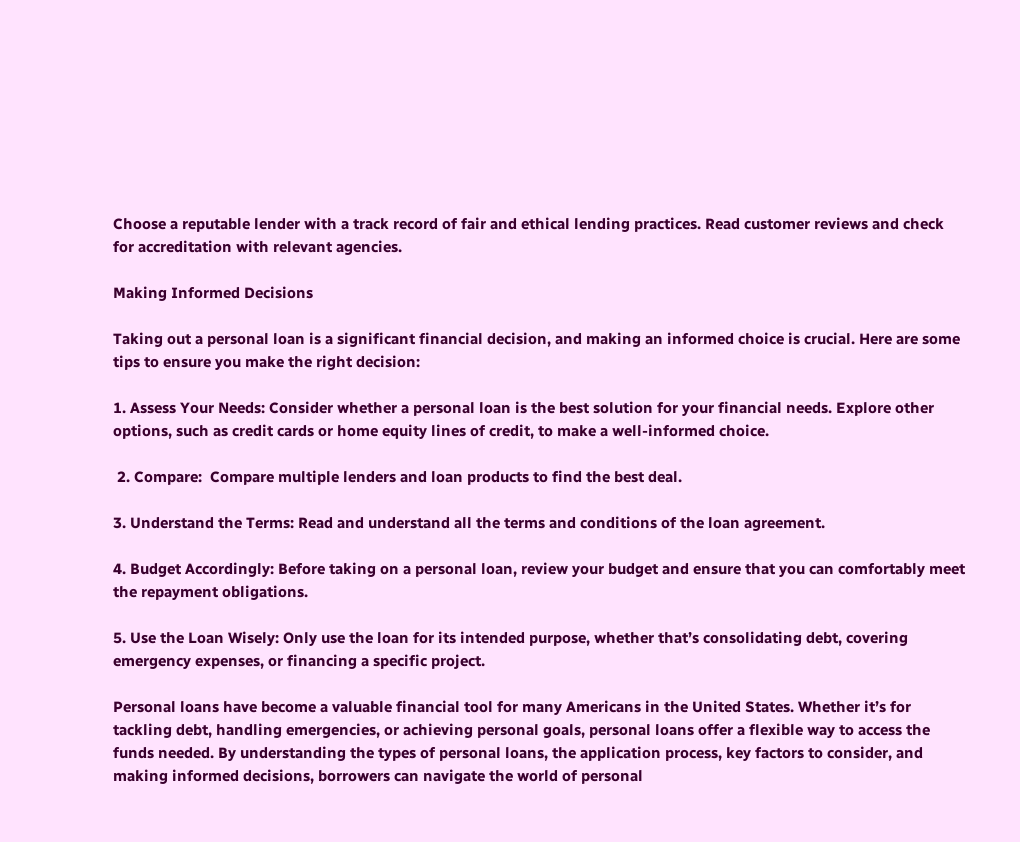Choose a reputable lender with a track record of fair and ethical lending practices. Read customer reviews and check for accreditation with relevant agencies.

Making Informed Decisions

Taking out a personal loan is a significant financial decision, and making an informed choice is crucial. Here are some tips to ensure you make the right decision:

1. Assess Your Needs: Consider whether a personal loan is the best solution for your financial needs. Explore other options, such as credit cards or home equity lines of credit, to make a well-informed choice.

 2. Compare:  Compare multiple lenders and loan products to find the best deal.

3. Understand the Terms: Read and understand all the terms and conditions of the loan agreement.

4. Budget Accordingly: Before taking on a personal loan, review your budget and ensure that you can comfortably meet the repayment obligations.

5. Use the Loan Wisely: Only use the loan for its intended purpose, whether that’s consolidating debt, covering emergency expenses, or financing a specific project.

Personal loans have become a valuable financial tool for many Americans in the United States. Whether it’s for tackling debt, handling emergencies, or achieving personal goals, personal loans offer a flexible way to access the funds needed. By understanding the types of personal loans, the application process, key factors to consider, and making informed decisions, borrowers can navigate the world of personal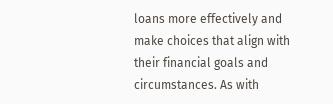loans more effectively and make choices that align with their financial goals and circumstances. As with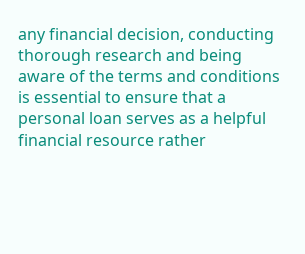any financial decision, conducting thorough research and being aware of the terms and conditions is essential to ensure that a personal loan serves as a helpful financial resource rather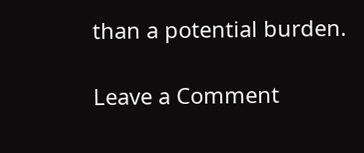than a potential burden.

Leave a Comment